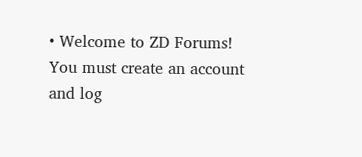• Welcome to ZD Forums! You must create an account and log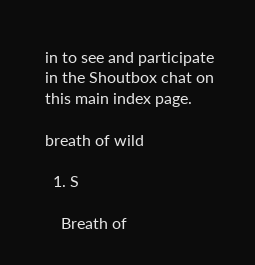in to see and participate in the Shoutbox chat on this main index page.

breath of wild

  1. S

    Breath of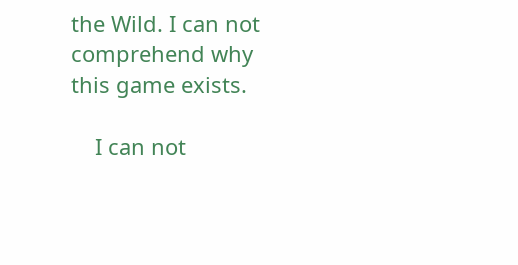the Wild. I can not comprehend why this game exists.

    I can not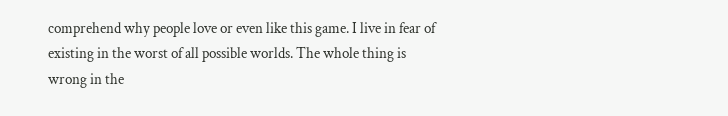comprehend why people love or even like this game. I live in fear of existing in the worst of all possible worlds. The whole thing is wrong in the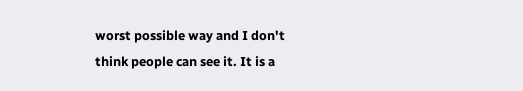worst possible way and I don't think people can see it. It is a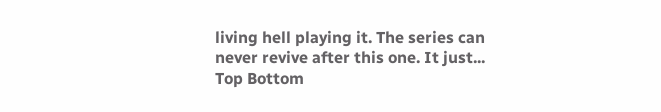living hell playing it. The series can never revive after this one. It just...
Top Bottom